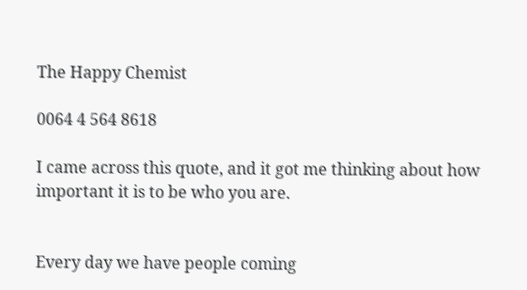The Happy Chemist

0064 4 564 8618

I came across this quote, and it got me thinking about how important it is to be who you are.


Every day we have people coming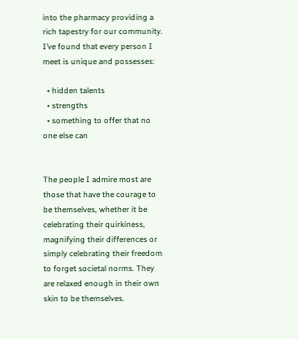into the pharmacy providing a rich tapestry for our community. I’ve found that every person I meet is unique and possesses:

  • hidden talents
  • strengths
  • something to offer that no one else can


The people I admire most are those that have the courage to be themselves, whether it be celebrating their quirkiness, magnifying their differences or simply celebrating their freedom to forget societal norms. They are relaxed enough in their own skin to be themselves.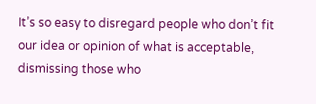It’s so easy to disregard people who don’t fit our idea or opinion of what is acceptable, dismissing those who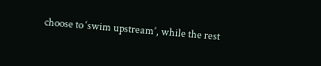choose to ‘swim upstream’, while the rest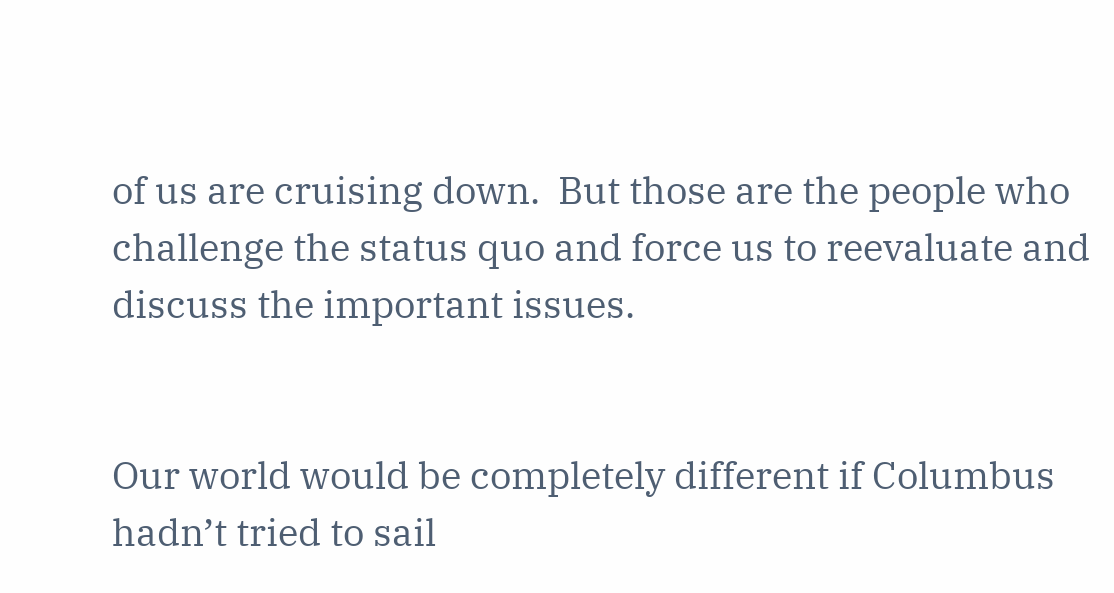of us are cruising down.  But those are the people who challenge the status quo and force us to reevaluate and discuss the important issues.


Our world would be completely different if Columbus hadn’t tried to sail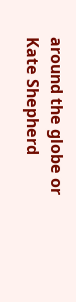around the globe or Kate Shepherd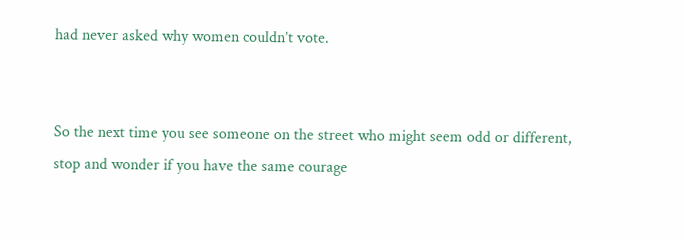had never asked why women couldn’t vote.


So the next time you see someone on the street who might seem odd or different, stop and wonder if you have the same courage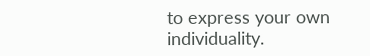to express your own individuality.